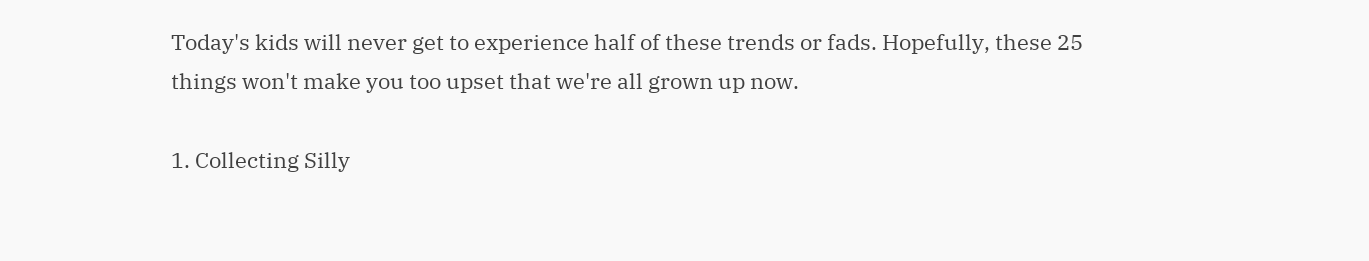Today's kids will never get to experience half of these trends or fads. Hopefully, these 25 things won't make you too upset that we're all grown up now.

1. Collecting Silly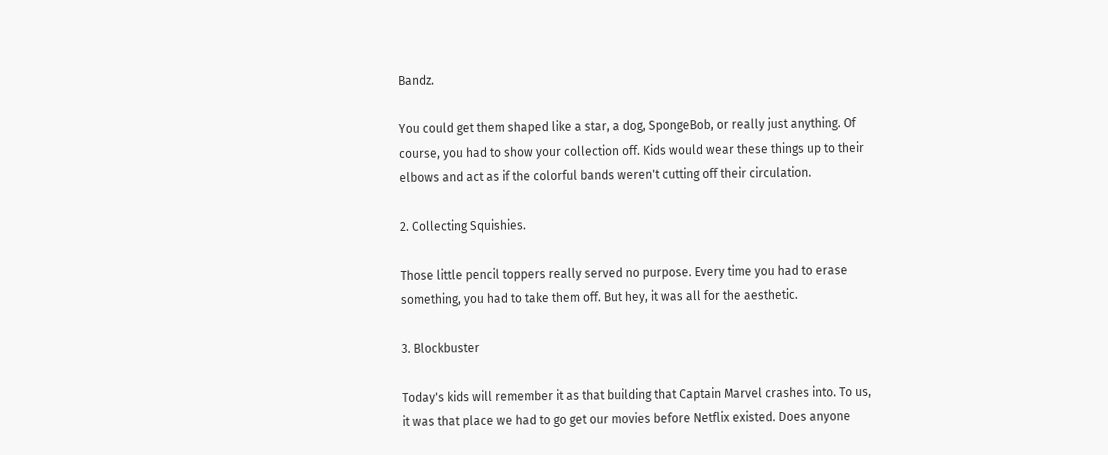Bandz.

You could get them shaped like a star, a dog, SpongeBob, or really just anything. Of course, you had to show your collection off. Kids would wear these things up to their elbows and act as if the colorful bands weren't cutting off their circulation.

2. Collecting Squishies.

Those little pencil toppers really served no purpose. Every time you had to erase something, you had to take them off. But hey, it was all for the aesthetic.

3. Blockbuster

Today's kids will remember it as that building that Captain Marvel crashes into. To us, it was that place we had to go get our movies before Netflix existed. Does anyone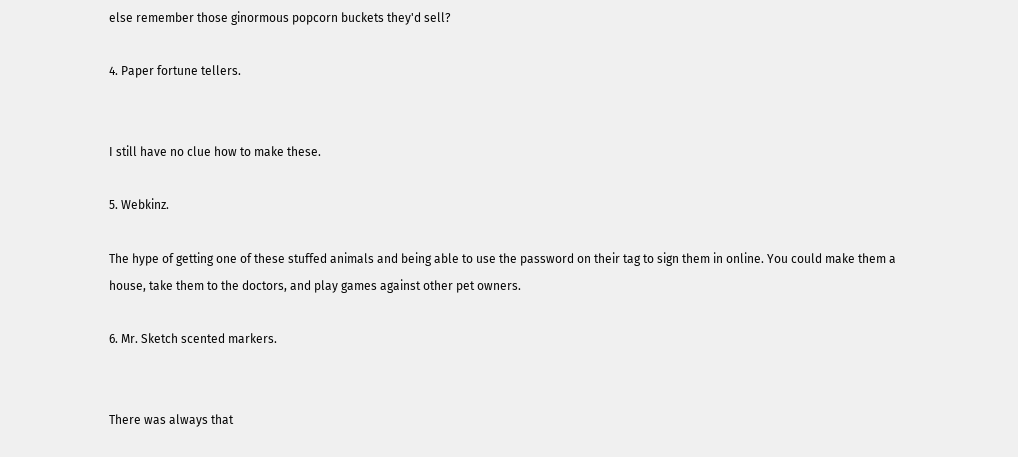else remember those ginormous popcorn buckets they'd sell?

4. Paper fortune tellers.


I still have no clue how to make these.

5. Webkinz.

The hype of getting one of these stuffed animals and being able to use the password on their tag to sign them in online. You could make them a house, take them to the doctors, and play games against other pet owners.

6. Mr. Sketch scented markers.


There was always that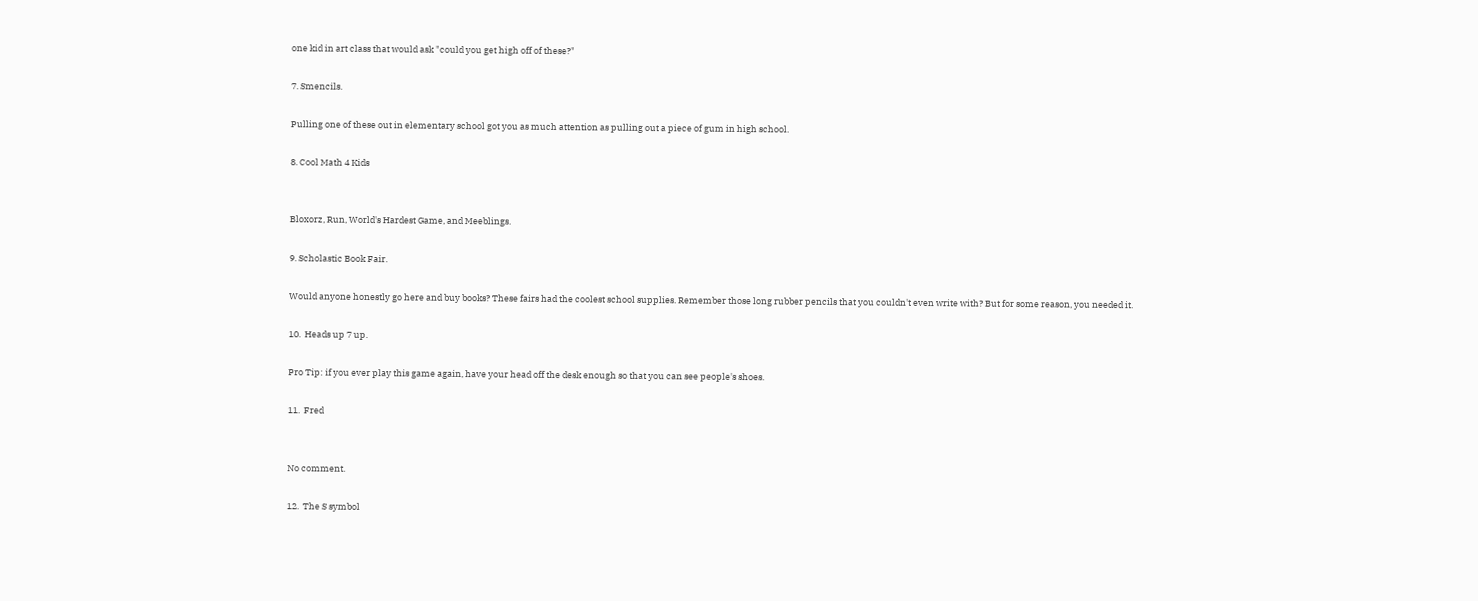one kid in art class that would ask "could you get high off of these?"

7. Smencils.

Pulling one of these out in elementary school got you as much attention as pulling out a piece of gum in high school.

8. Cool Math 4 Kids


Bloxorz, Run, World's Hardest Game, and Meeblings.

9. Scholastic Book Fair.

Would anyone honestly go here and buy books? These fairs had the coolest school supplies. Remember those long rubber pencils that you couldn't even write with? But for some reason, you needed it.

10.  Heads up 7 up.

Pro Tip: if you ever play this game again, have your head off the desk enough so that you can see people's shoes.

11.  Fred


No comment.

12.  The S symbol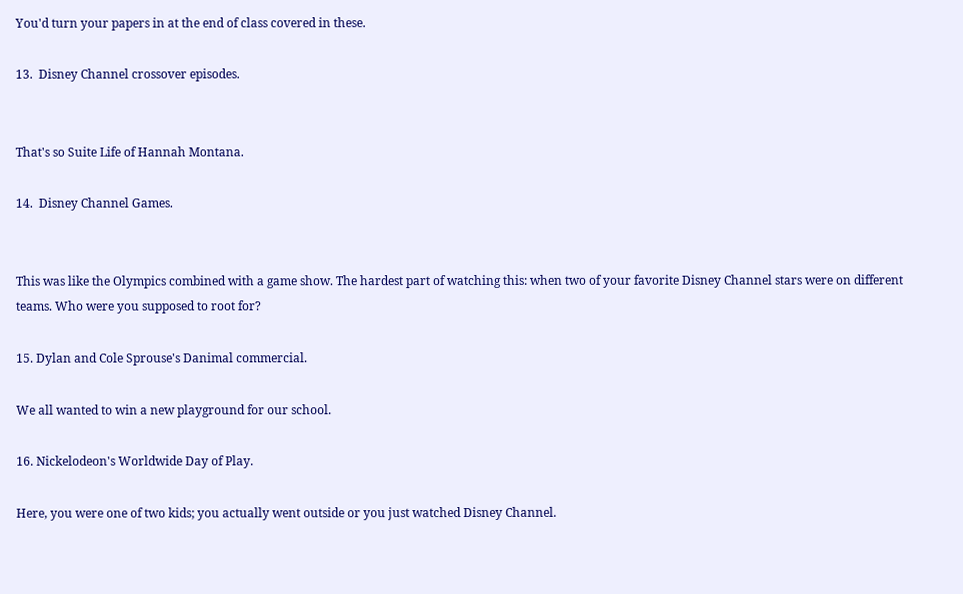You'd turn your papers in at the end of class covered in these.

13.  Disney Channel crossover episodes.


That's so Suite Life of Hannah Montana.

14.  Disney Channel Games.


This was like the Olympics combined with a game show. The hardest part of watching this: when two of your favorite Disney Channel stars were on different teams. Who were you supposed to root for?

15. Dylan and Cole Sprouse's Danimal commercial.

We all wanted to win a new playground for our school.

16. Nickelodeon's Worldwide Day of Play.

Here, you were one of two kids; you actually went outside or you just watched Disney Channel.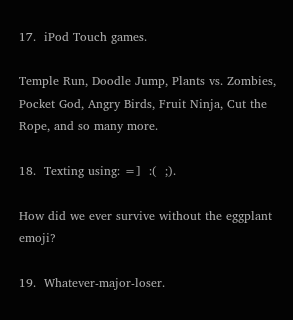17.  iPod Touch games.

Temple Run, Doodle Jump, Plants vs. Zombies, Pocket God, Angry Birds, Fruit Ninja, Cut the Rope, and so many more.

18.  Texting using: =]  :(  ;).

How did we ever survive without the eggplant emoji?

19.  Whatever-major-loser.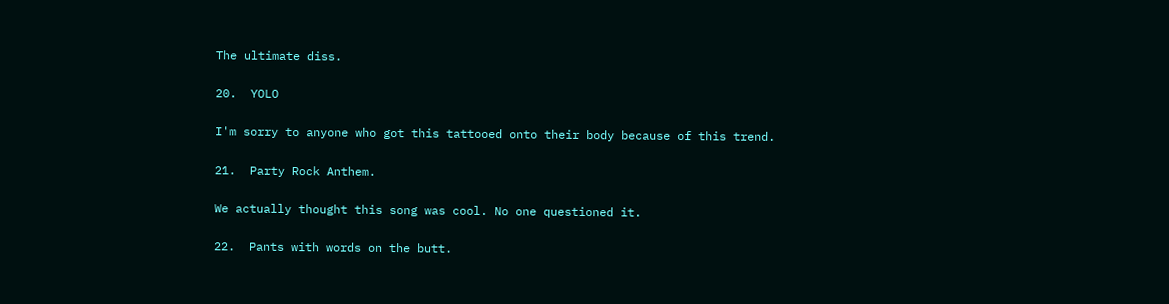The ultimate diss.

20.  YOLO

I'm sorry to anyone who got this tattooed onto their body because of this trend.

21.  Party Rock Anthem.

We actually thought this song was cool. No one questioned it.

22.  Pants with words on the butt.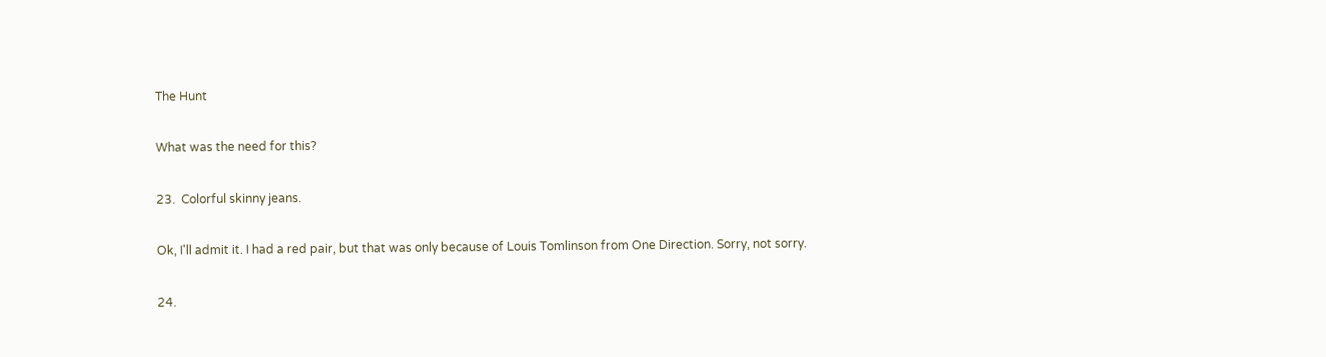The Hunt

What was the need for this?

23.  Colorful skinny jeans.

Ok, I'll admit it. I had a red pair, but that was only because of Louis Tomlinson from One Direction. Sorry, not sorry.

24.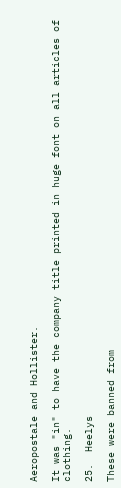Aeropostale and Hollister.

It was "in" to have the company title printed in huge font on all articles of clothing.

25.  Heelys

These were banned from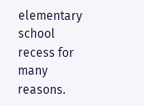elementary school recess for many reasons.